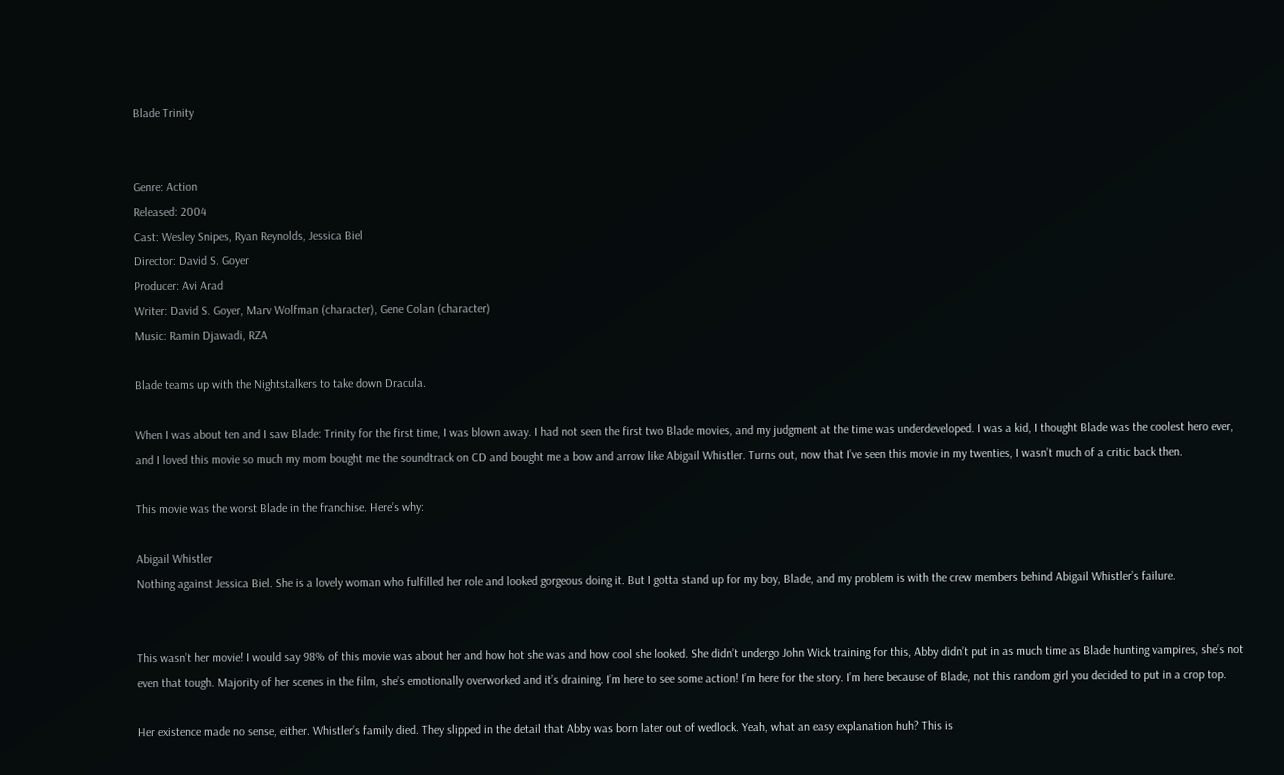Blade Trinity


Genre: Action
Released: 2004
Cast: Wesley Snipes, Ryan Reynolds, Jessica Biel
Director: David S. Goyer
Producer: Avi Arad
Writer: David S. Goyer, Marv Wolfman (character), Gene Colan (character)
Music: Ramin Djawadi, RZA

Blade teams up with the Nightstalkers to take down Dracula.

When I was about ten and I saw Blade: Trinity for the first time, I was blown away. I had not seen the first two Blade movies, and my judgment at the time was underdeveloped. I was a kid, I thought Blade was the coolest hero ever, and I loved this movie so much my mom bought me the soundtrack on CD and bought me a bow and arrow like Abigail Whistler. Turns out, now that I’ve seen this movie in my twenties, I wasn’t much of a critic back then.

This movie was the worst Blade in the franchise. Here’s why:

Abigail Whistler
Nothing against Jessica Biel. She is a lovely woman who fulfilled her role and looked gorgeous doing it. But I gotta stand up for my boy, Blade, and my problem is with the crew members behind Abigail Whistler’s failure.


This wasn’t her movie! I would say 98% of this movie was about her and how hot she was and how cool she looked. She didn’t undergo John Wick training for this, Abby didn’t put in as much time as Blade hunting vampires, she’s not even that tough. Majority of her scenes in the film, she’s emotionally overworked and it’s draining. I’m here to see some action! I’m here for the story. I’m here because of Blade, not this random girl you decided to put in a crop top.

Her existence made no sense, either. Whistler’s family died. They slipped in the detail that Abby was born later out of wedlock. Yeah, what an easy explanation huh? This is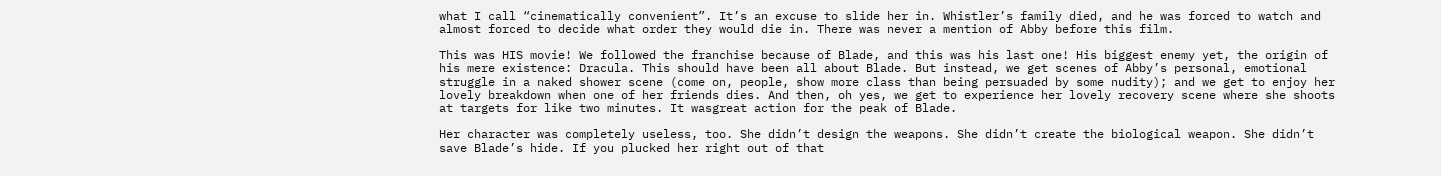what I call “cinematically convenient”. It’s an excuse to slide her in. Whistler’s family died, and he was forced to watch and almost forced to decide what order they would die in. There was never a mention of Abby before this film.

This was HIS movie! We followed the franchise because of Blade, and this was his last one! His biggest enemy yet, the origin of his mere existence: Dracula. This should have been all about Blade. But instead, we get scenes of Abby’s personal, emotional struggle in a naked shower scene (come on, people, show more class than being persuaded by some nudity); and we get to enjoy her lovely breakdown when one of her friends dies. And then, oh yes, we get to experience her lovely recovery scene where she shoots at targets for like two minutes. It wasgreat action for the peak of Blade.

Her character was completely useless, too. She didn’t design the weapons. She didn’t create the biological weapon. She didn’t save Blade’s hide. If you plucked her right out of that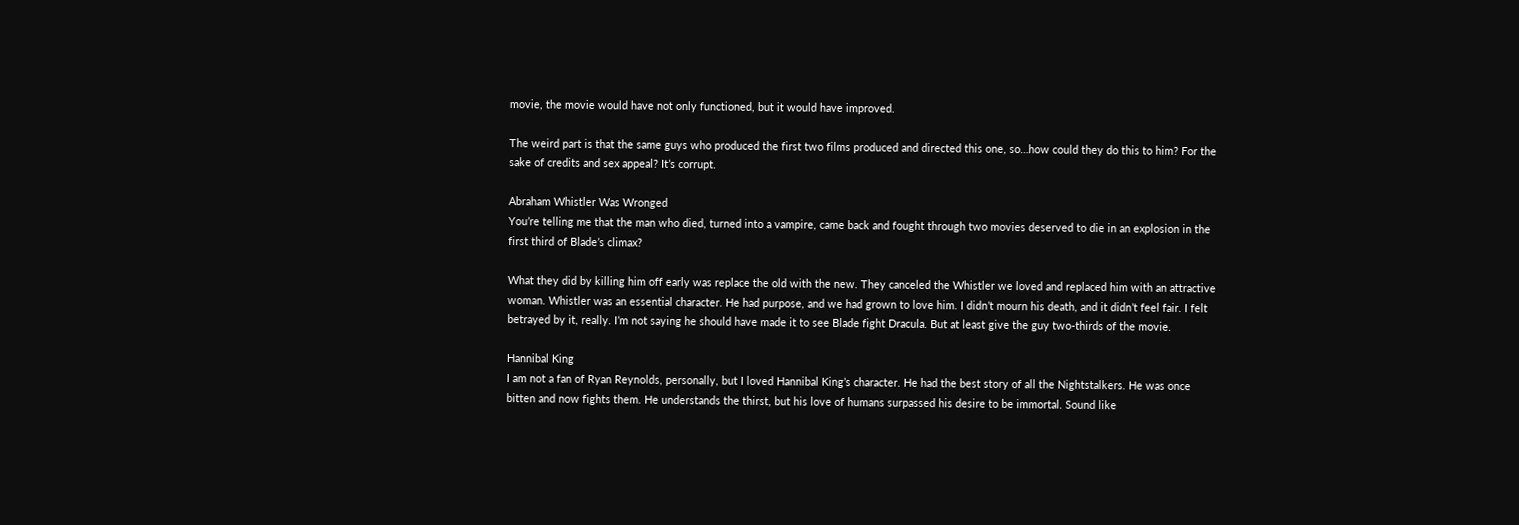movie, the movie would have not only functioned, but it would have improved.

The weird part is that the same guys who produced the first two films produced and directed this one, so…how could they do this to him? For the sake of credits and sex appeal? It’s corrupt.

Abraham Whistler Was Wronged
You’re telling me that the man who died, turned into a vampire, came back and fought through two movies deserved to die in an explosion in the first third of Blade’s climax?

What they did by killing him off early was replace the old with the new. They canceled the Whistler we loved and replaced him with an attractive woman. Whistler was an essential character. He had purpose, and we had grown to love him. I didn’t mourn his death, and it didn’t feel fair. I felt betrayed by it, really. I’m not saying he should have made it to see Blade fight Dracula. But at least give the guy two-thirds of the movie.

Hannibal King
I am not a fan of Ryan Reynolds, personally, but I loved Hannibal King’s character. He had the best story of all the Nightstalkers. He was once bitten and now fights them. He understands the thirst, but his love of humans surpassed his desire to be immortal. Sound like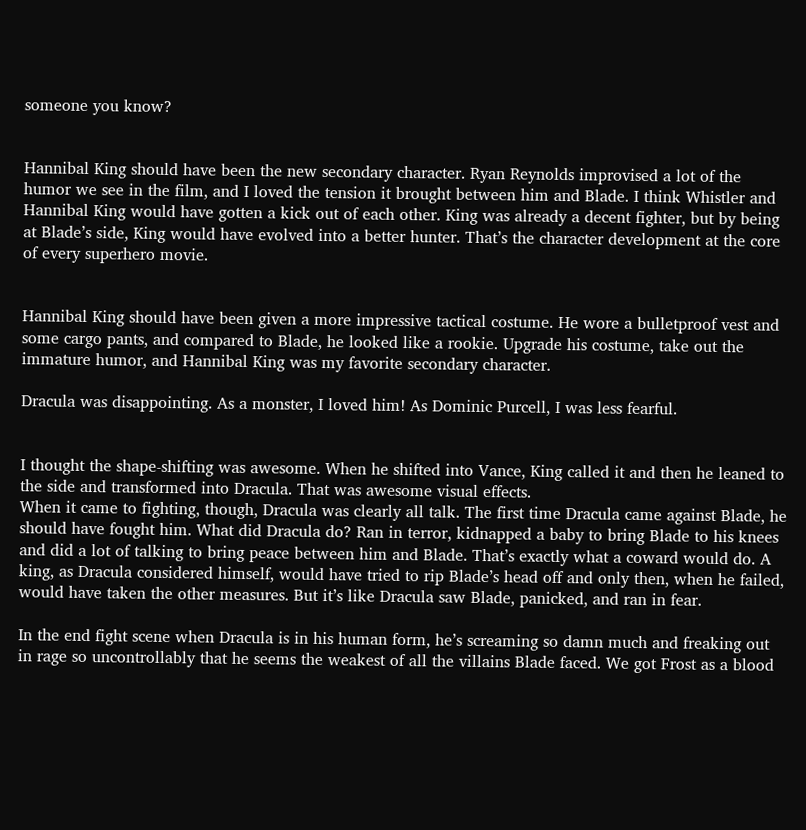someone you know?


Hannibal King should have been the new secondary character. Ryan Reynolds improvised a lot of the humor we see in the film, and I loved the tension it brought between him and Blade. I think Whistler and Hannibal King would have gotten a kick out of each other. King was already a decent fighter, but by being at Blade’s side, King would have evolved into a better hunter. That’s the character development at the core of every superhero movie.


Hannibal King should have been given a more impressive tactical costume. He wore a bulletproof vest and some cargo pants, and compared to Blade, he looked like a rookie. Upgrade his costume, take out the immature humor, and Hannibal King was my favorite secondary character.

Dracula was disappointing. As a monster, I loved him! As Dominic Purcell, I was less fearful.


I thought the shape-shifting was awesome. When he shifted into Vance, King called it and then he leaned to the side and transformed into Dracula. That was awesome visual effects.
When it came to fighting, though, Dracula was clearly all talk. The first time Dracula came against Blade, he should have fought him. What did Dracula do? Ran in terror, kidnapped a baby to bring Blade to his knees and did a lot of talking to bring peace between him and Blade. That’s exactly what a coward would do. A king, as Dracula considered himself, would have tried to rip Blade’s head off and only then, when he failed, would have taken the other measures. But it’s like Dracula saw Blade, panicked, and ran in fear.

In the end fight scene when Dracula is in his human form, he’s screaming so damn much and freaking out in rage so uncontrollably that he seems the weakest of all the villains Blade faced. We got Frost as a blood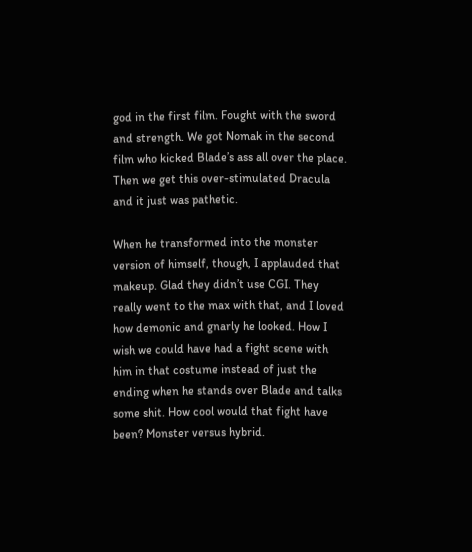god in the first film. Fought with the sword and strength. We got Nomak in the second film who kicked Blade’s ass all over the place. Then we get this over-stimulated Dracula and it just was pathetic.

When he transformed into the monster version of himself, though, I applauded that makeup. Glad they didn’t use CGI. They really went to the max with that, and I loved how demonic and gnarly he looked. How I wish we could have had a fight scene with him in that costume instead of just the ending when he stands over Blade and talks some shit. How cool would that fight have been? Monster versus hybrid.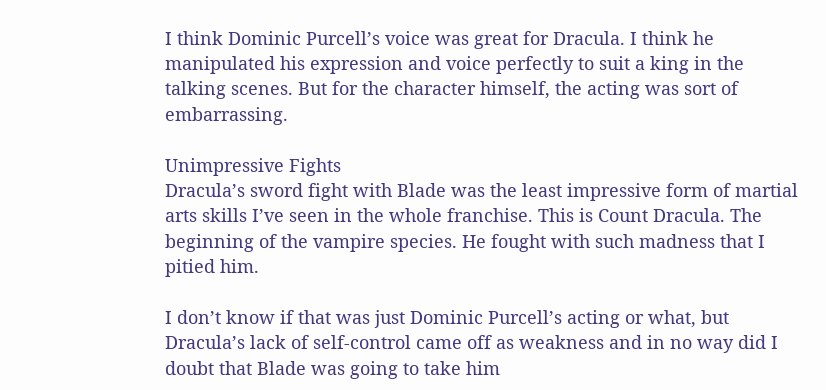I think Dominic Purcell’s voice was great for Dracula. I think he manipulated his expression and voice perfectly to suit a king in the talking scenes. But for the character himself, the acting was sort of embarrassing.

Unimpressive Fights
Dracula’s sword fight with Blade was the least impressive form of martial arts skills I’ve seen in the whole franchise. This is Count Dracula. The beginning of the vampire species. He fought with such madness that I pitied him.

I don’t know if that was just Dominic Purcell’s acting or what, but Dracula’s lack of self-control came off as weakness and in no way did I doubt that Blade was going to take him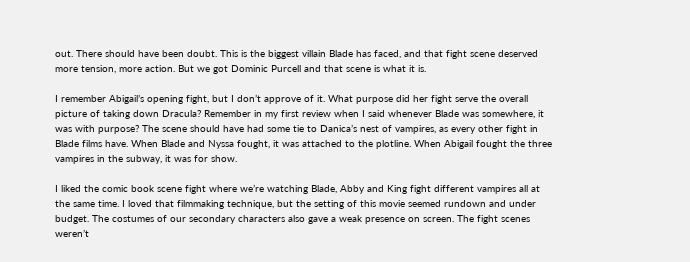out. There should have been doubt. This is the biggest villain Blade has faced, and that fight scene deserved more tension, more action. But we got Dominic Purcell and that scene is what it is.

I remember Abigail’s opening fight, but I don’t approve of it. What purpose did her fight serve the overall picture of taking down Dracula? Remember in my first review when I said whenever Blade was somewhere, it was with purpose? The scene should have had some tie to Danica’s nest of vampires, as every other fight in Blade films have. When Blade and Nyssa fought, it was attached to the plotline. When Abigail fought the three vampires in the subway, it was for show.

I liked the comic book scene fight where we’re watching Blade, Abby and King fight different vampires all at the same time. I loved that filmmaking technique, but the setting of this movie seemed rundown and under budget. The costumes of our secondary characters also gave a weak presence on screen. The fight scenes weren’t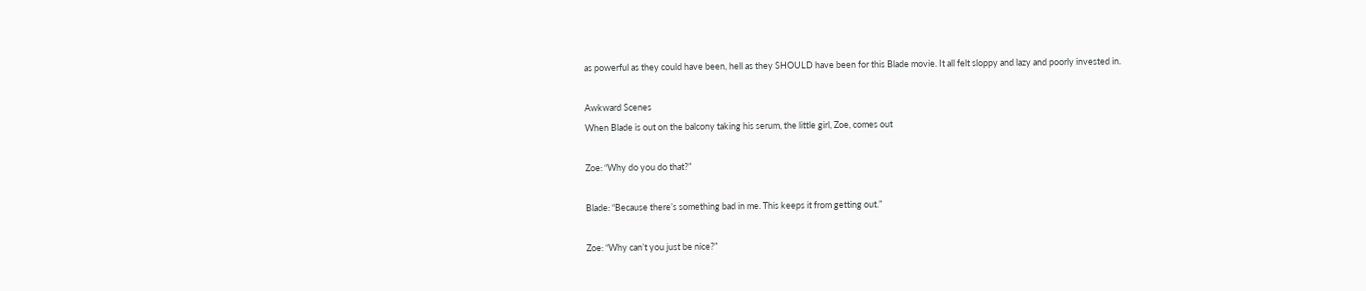as powerful as they could have been, hell as they SHOULD have been for this Blade movie. It all felt sloppy and lazy and poorly invested in.

Awkward Scenes
When Blade is out on the balcony taking his serum, the little girl, Zoe, comes out

Zoe: “Why do you do that?”

Blade: “Because there’s something bad in me. This keeps it from getting out.”

Zoe: “Why can’t you just be nice?”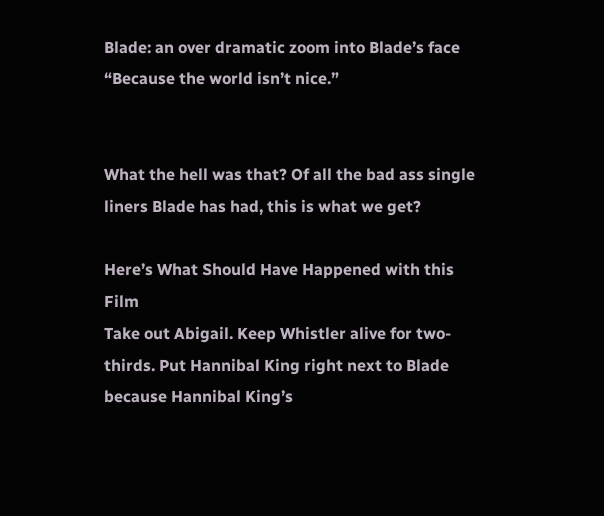Blade: an over dramatic zoom into Blade’s face “Because the world isn’t nice.”


What the hell was that? Of all the bad ass single liners Blade has had, this is what we get?

Here’s What Should Have Happened with this Film
Take out Abigail. Keep Whistler alive for two-thirds. Put Hannibal King right next to Blade because Hannibal King’s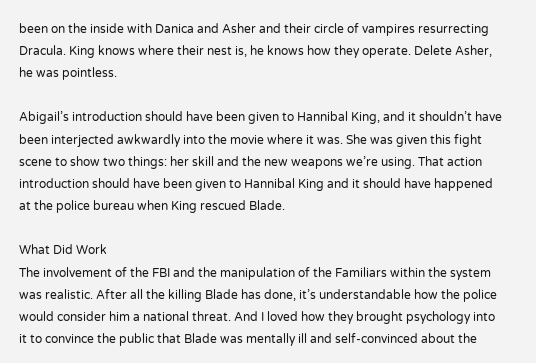been on the inside with Danica and Asher and their circle of vampires resurrecting Dracula. King knows where their nest is, he knows how they operate. Delete Asher, he was pointless.

Abigail’s introduction should have been given to Hannibal King, and it shouldn’t have been interjected awkwardly into the movie where it was. She was given this fight scene to show two things: her skill and the new weapons we’re using. That action introduction should have been given to Hannibal King and it should have happened at the police bureau when King rescued Blade.

What Did Work
The involvement of the FBI and the manipulation of the Familiars within the system was realistic. After all the killing Blade has done, it’s understandable how the police would consider him a national threat. And I loved how they brought psychology into it to convince the public that Blade was mentally ill and self-convinced about the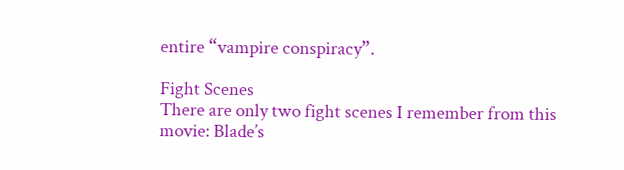entire “vampire conspiracy”.

Fight Scenes
There are only two fight scenes I remember from this movie: Blade’s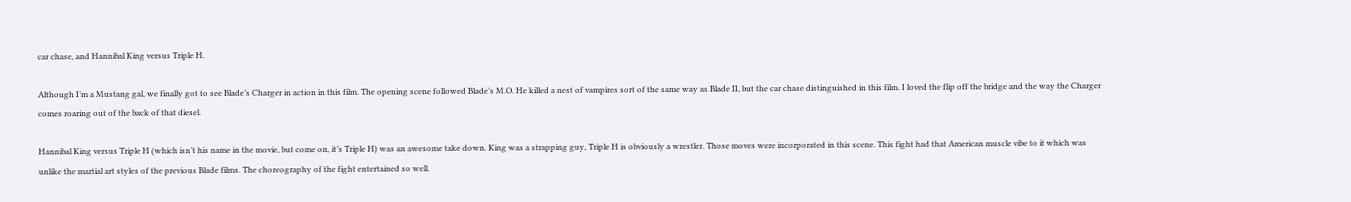car chase, and Hannibal King versus Triple H.

Although I’m a Mustang gal, we finally got to see Blade’s Charger in action in this film. The opening scene followed Blade’s M.O. He killed a nest of vampires sort of the same way as Blade II, but the car chase distinguished in this film. I loved the flip off the bridge and the way the Charger comes roaring out of the back of that diesel.

Hannibal King versus Triple H (which isn’t his name in the movie, but come on, it’s Triple H) was an awesome take down. King was a strapping guy, Triple H is obviously a wrestler. Those moves were incorporated in this scene. This fight had that American muscle vibe to it which was unlike the martial art styles of the previous Blade films. The choreography of the fight entertained so well.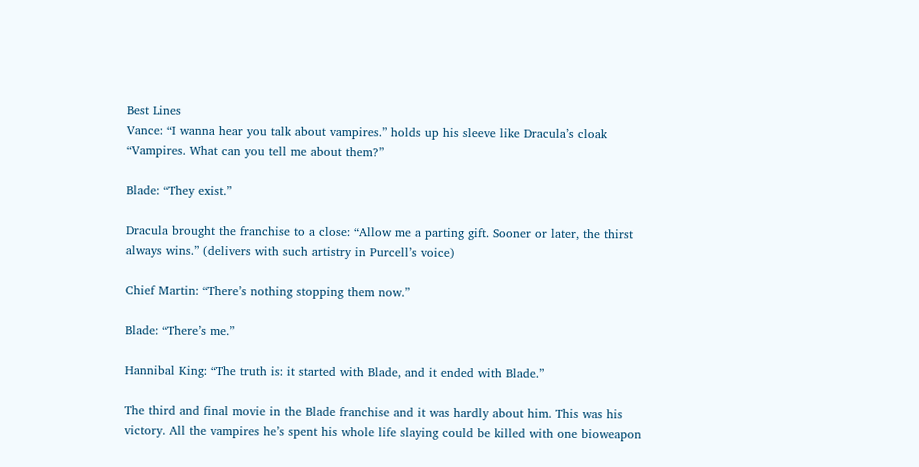Best Lines
Vance: “I wanna hear you talk about vampires.” holds up his sleeve like Dracula’s cloak “Vampires. What can you tell me about them?”

Blade: “They exist.”

Dracula brought the franchise to a close: “Allow me a parting gift. Sooner or later, the thirst always wins.” (delivers with such artistry in Purcell’s voice)

Chief Martin: “There’s nothing stopping them now.”

Blade: “There’s me.”

Hannibal King: “The truth is: it started with Blade, and it ended with Blade.”

The third and final movie in the Blade franchise and it was hardly about him. This was his victory. All the vampires he’s spent his whole life slaying could be killed with one bioweapon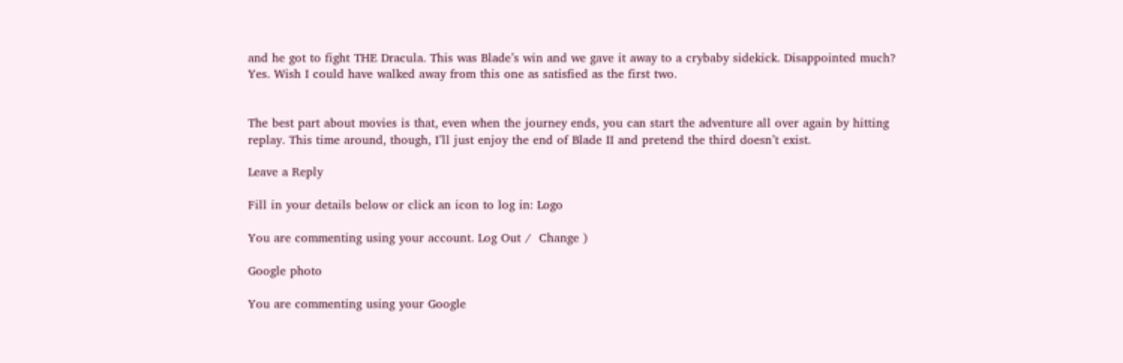and he got to fight THE Dracula. This was Blade’s win and we gave it away to a crybaby sidekick. Disappointed much? Yes. Wish I could have walked away from this one as satisfied as the first two.


The best part about movies is that, even when the journey ends, you can start the adventure all over again by hitting replay. This time around, though, I’ll just enjoy the end of Blade II and pretend the third doesn’t exist.

Leave a Reply

Fill in your details below or click an icon to log in: Logo

You are commenting using your account. Log Out /  Change )

Google photo

You are commenting using your Google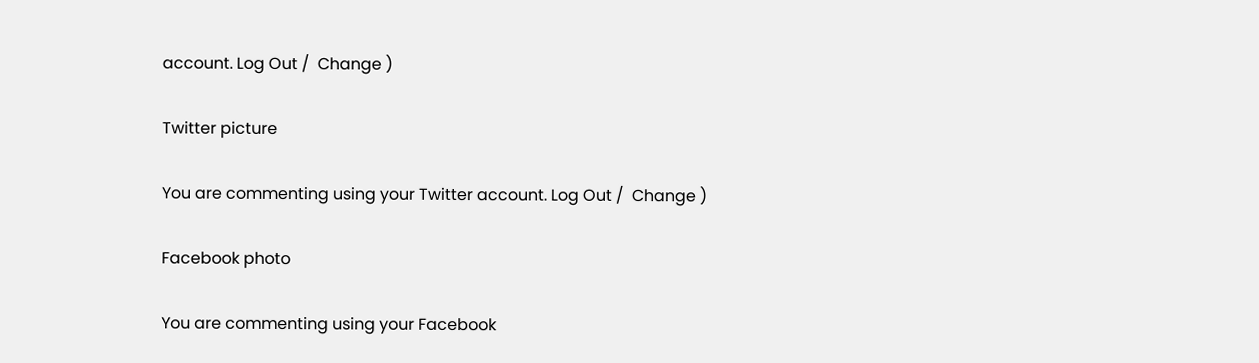account. Log Out /  Change )

Twitter picture

You are commenting using your Twitter account. Log Out /  Change )

Facebook photo

You are commenting using your Facebook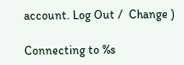account. Log Out /  Change )

Connecting to %s